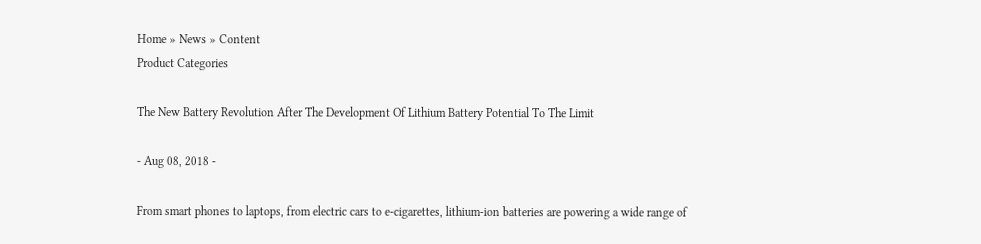Home » News » Content
Product Categories

The New Battery Revolution After The Development Of Lithium Battery Potential To The Limit

- Aug 08, 2018 -

From smart phones to laptops, from electric cars to e-cigarettes, lithium-ion batteries are powering a wide range of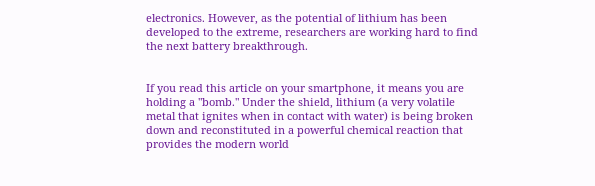electronics. However, as the potential of lithium has been developed to the extreme, researchers are working hard to find the next battery breakthrough.


If you read this article on your smartphone, it means you are holding a "bomb." Under the shield, lithium (a very volatile metal that ignites when in contact with water) is being broken down and reconstituted in a powerful chemical reaction that provides the modern world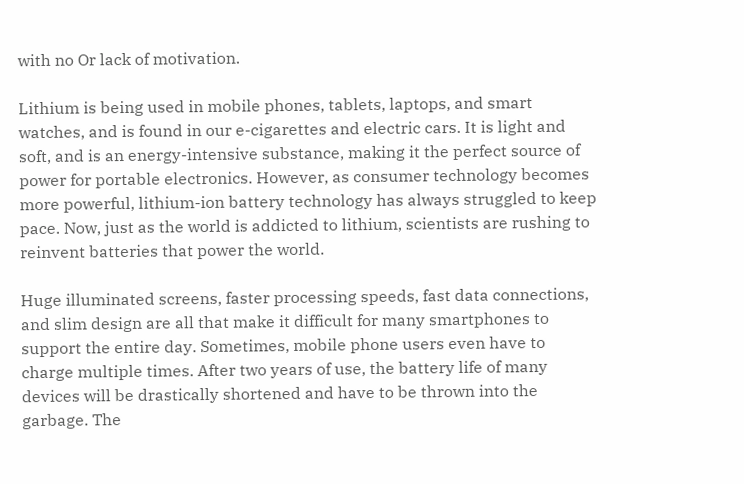with no Or lack of motivation.

Lithium is being used in mobile phones, tablets, laptops, and smart watches, and is found in our e-cigarettes and electric cars. It is light and soft, and is an energy-intensive substance, making it the perfect source of power for portable electronics. However, as consumer technology becomes more powerful, lithium-ion battery technology has always struggled to keep pace. Now, just as the world is addicted to lithium, scientists are rushing to reinvent batteries that power the world.

Huge illuminated screens, faster processing speeds, fast data connections, and slim design are all that make it difficult for many smartphones to support the entire day. Sometimes, mobile phone users even have to charge multiple times. After two years of use, the battery life of many devices will be drastically shortened and have to be thrown into the garbage. The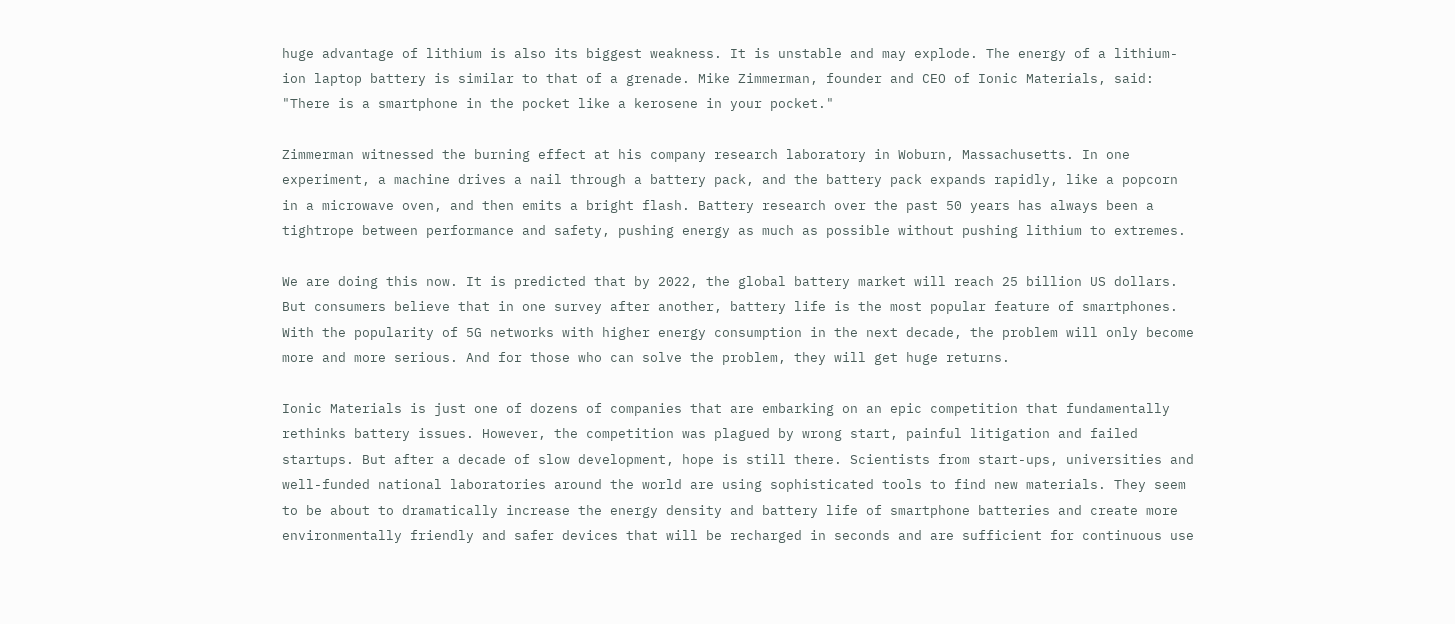huge advantage of lithium is also its biggest weakness. It is unstable and may explode. The energy of a lithium-ion laptop battery is similar to that of a grenade. Mike Zimmerman, founder and CEO of Ionic Materials, said: "There is a smartphone in the pocket like a kerosene in your pocket."

Zimmerman witnessed the burning effect at his company research laboratory in Woburn, Massachusetts. In one experiment, a machine drives a nail through a battery pack, and the battery pack expands rapidly, like a popcorn in a microwave oven, and then emits a bright flash. Battery research over the past 50 years has always been a tightrope between performance and safety, pushing energy as much as possible without pushing lithium to extremes.

We are doing this now. It is predicted that by 2022, the global battery market will reach 25 billion US dollars. But consumers believe that in one survey after another, battery life is the most popular feature of smartphones. With the popularity of 5G networks with higher energy consumption in the next decade, the problem will only become more and more serious. And for those who can solve the problem, they will get huge returns.

Ionic Materials is just one of dozens of companies that are embarking on an epic competition that fundamentally rethinks battery issues. However, the competition was plagued by wrong start, painful litigation and failed startups. But after a decade of slow development, hope is still there. Scientists from start-ups, universities and well-funded national laboratories around the world are using sophisticated tools to find new materials. They seem to be about to dramatically increase the energy density and battery life of smartphone batteries and create more environmentally friendly and safer devices that will be recharged in seconds and are sufficient for continuous use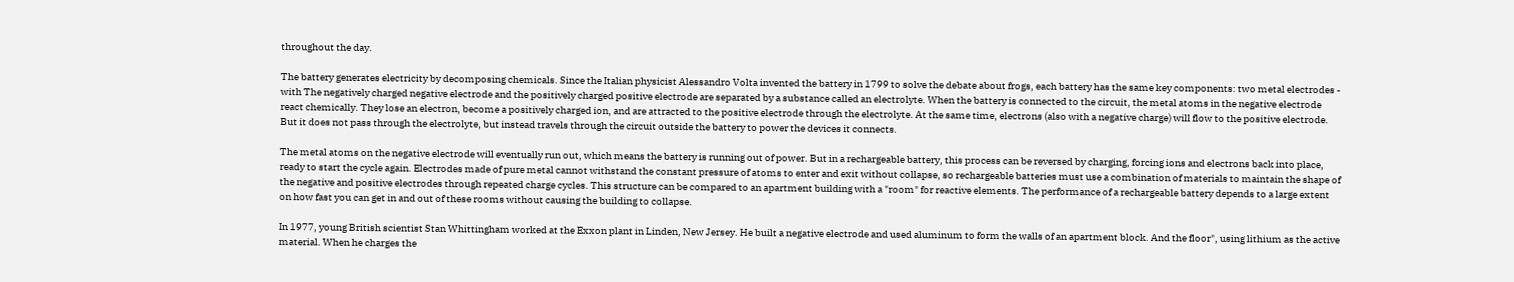throughout the day.

The battery generates electricity by decomposing chemicals. Since the Italian physicist Alessandro Volta invented the battery in 1799 to solve the debate about frogs, each battery has the same key components: two metal electrodes - with The negatively charged negative electrode and the positively charged positive electrode are separated by a substance called an electrolyte. When the battery is connected to the circuit, the metal atoms in the negative electrode react chemically. They lose an electron, become a positively charged ion, and are attracted to the positive electrode through the electrolyte. At the same time, electrons (also with a negative charge) will flow to the positive electrode. But it does not pass through the electrolyte, but instead travels through the circuit outside the battery to power the devices it connects.

The metal atoms on the negative electrode will eventually run out, which means the battery is running out of power. But in a rechargeable battery, this process can be reversed by charging, forcing ions and electrons back into place, ready to start the cycle again. Electrodes made of pure metal cannot withstand the constant pressure of atoms to enter and exit without collapse, so rechargeable batteries must use a combination of materials to maintain the shape of the negative and positive electrodes through repeated charge cycles. This structure can be compared to an apartment building with a "room" for reactive elements. The performance of a rechargeable battery depends to a large extent on how fast you can get in and out of these rooms without causing the building to collapse.

In 1977, young British scientist Stan Whittingham worked at the Exxon plant in Linden, New Jersey. He built a negative electrode and used aluminum to form the walls of an apartment block. And the floor", using lithium as the active material. When he charges the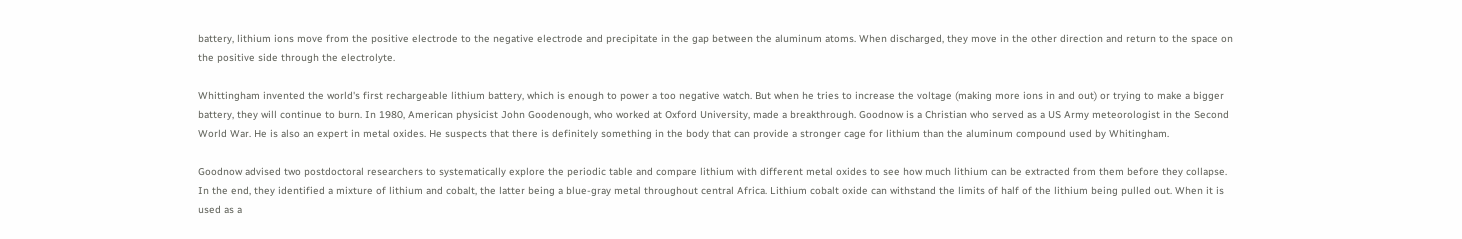battery, lithium ions move from the positive electrode to the negative electrode and precipitate in the gap between the aluminum atoms. When discharged, they move in the other direction and return to the space on the positive side through the electrolyte.

Whittingham invented the world's first rechargeable lithium battery, which is enough to power a too negative watch. But when he tries to increase the voltage (making more ions in and out) or trying to make a bigger battery, they will continue to burn. In 1980, American physicist John Goodenough, who worked at Oxford University, made a breakthrough. Goodnow is a Christian who served as a US Army meteorologist in the Second World War. He is also an expert in metal oxides. He suspects that there is definitely something in the body that can provide a stronger cage for lithium than the aluminum compound used by Whitingham.

Goodnow advised two postdoctoral researchers to systematically explore the periodic table and compare lithium with different metal oxides to see how much lithium can be extracted from them before they collapse. In the end, they identified a mixture of lithium and cobalt, the latter being a blue-gray metal throughout central Africa. Lithium cobalt oxide can withstand the limits of half of the lithium being pulled out. When it is used as a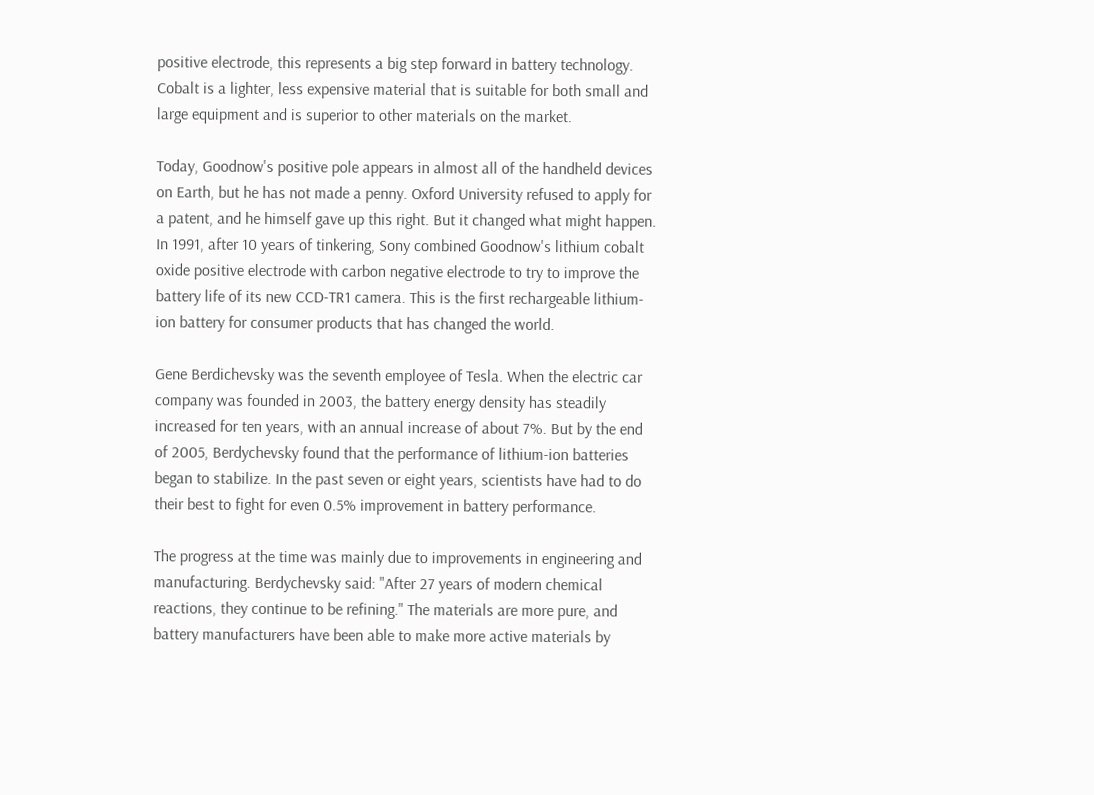positive electrode, this represents a big step forward in battery technology. Cobalt is a lighter, less expensive material that is suitable for both small and large equipment and is superior to other materials on the market.

Today, Goodnow's positive pole appears in almost all of the handheld devices on Earth, but he has not made a penny. Oxford University refused to apply for a patent, and he himself gave up this right. But it changed what might happen. In 1991, after 10 years of tinkering, Sony combined Goodnow's lithium cobalt oxide positive electrode with carbon negative electrode to try to improve the battery life of its new CCD-TR1 camera. This is the first rechargeable lithium-ion battery for consumer products that has changed the world.

Gene Berdichevsky was the seventh employee of Tesla. When the electric car company was founded in 2003, the battery energy density has steadily increased for ten years, with an annual increase of about 7%. But by the end of 2005, Berdychevsky found that the performance of lithium-ion batteries began to stabilize. In the past seven or eight years, scientists have had to do their best to fight for even 0.5% improvement in battery performance.

The progress at the time was mainly due to improvements in engineering and manufacturing. Berdychevsky said: "After 27 years of modern chemical reactions, they continue to be refining." The materials are more pure, and battery manufacturers have been able to make more active materials by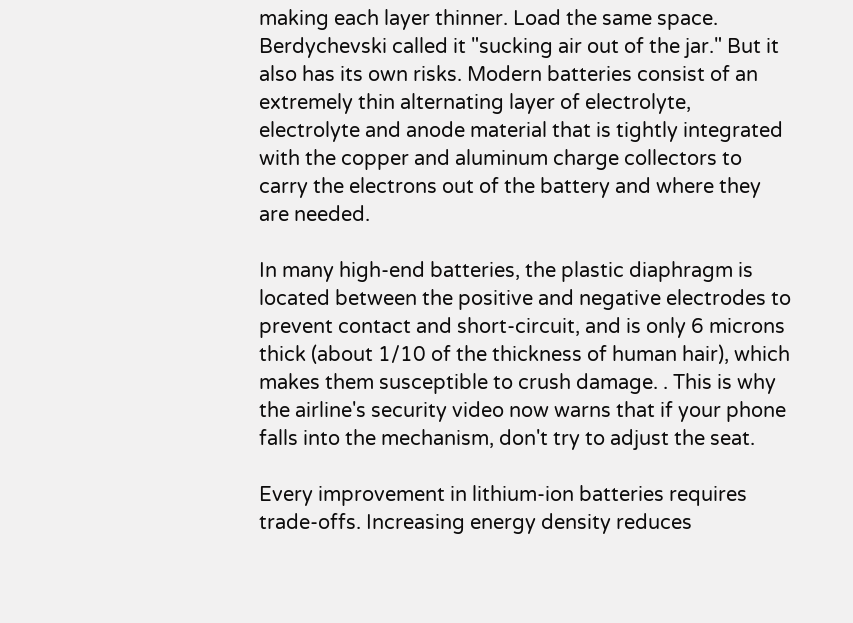making each layer thinner. Load the same space. Berdychevski called it "sucking air out of the jar." But it also has its own risks. Modern batteries consist of an extremely thin alternating layer of electrolyte, electrolyte and anode material that is tightly integrated with the copper and aluminum charge collectors to carry the electrons out of the battery and where they are needed.

In many high-end batteries, the plastic diaphragm is located between the positive and negative electrodes to prevent contact and short-circuit, and is only 6 microns thick (about 1/10 of the thickness of human hair), which makes them susceptible to crush damage. . This is why the airline's security video now warns that if your phone falls into the mechanism, don't try to adjust the seat.

Every improvement in lithium-ion batteries requires trade-offs. Increasing energy density reduces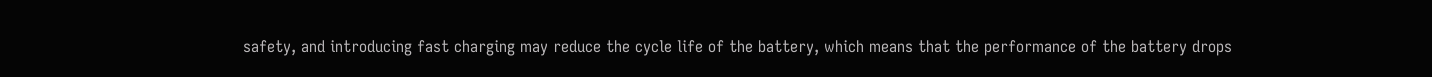safety, and introducing fast charging may reduce the cycle life of the battery, which means that the performance of the battery drops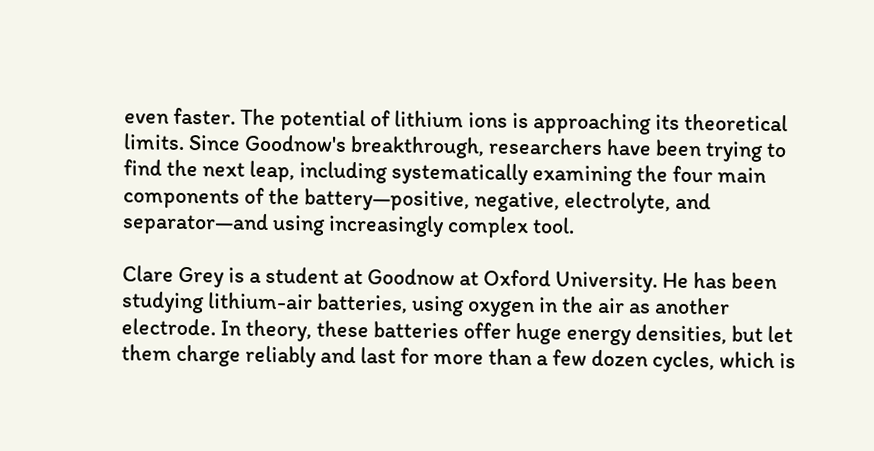even faster. The potential of lithium ions is approaching its theoretical limits. Since Goodnow's breakthrough, researchers have been trying to find the next leap, including systematically examining the four main components of the battery—positive, negative, electrolyte, and separator—and using increasingly complex tool.

Clare Grey is a student at Goodnow at Oxford University. He has been studying lithium-air batteries, using oxygen in the air as another electrode. In theory, these batteries offer huge energy densities, but let them charge reliably and last for more than a few dozen cycles, which is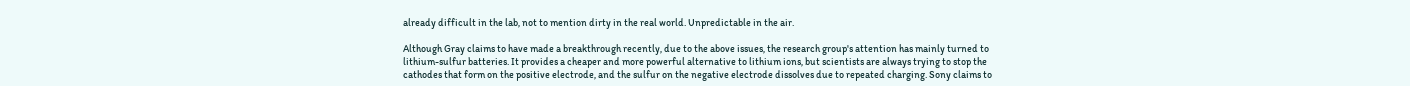already difficult in the lab, not to mention dirty in the real world. Unpredictable in the air.

Although Gray claims to have made a breakthrough recently, due to the above issues, the research group's attention has mainly turned to lithium-sulfur batteries. It provides a cheaper and more powerful alternative to lithium ions, but scientists are always trying to stop the cathodes that form on the positive electrode, and the sulfur on the negative electrode dissolves due to repeated charging. Sony claims to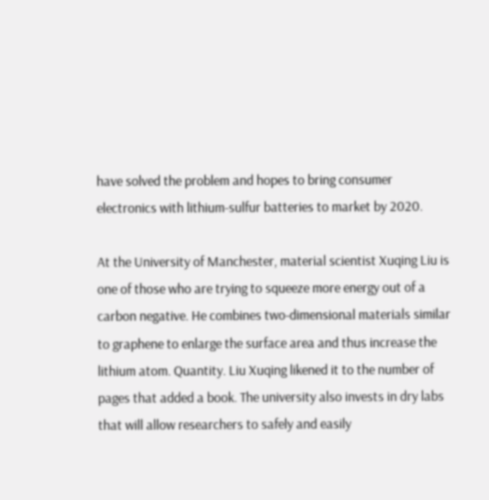have solved the problem and hopes to bring consumer electronics with lithium-sulfur batteries to market by 2020.

At the University of Manchester, material scientist Xuqing Liu is one of those who are trying to squeeze more energy out of a carbon negative. He combines two-dimensional materials similar to graphene to enlarge the surface area and thus increase the lithium atom. Quantity. Liu Xuqing likened it to the number of pages that added a book. The university also invests in dry labs that will allow researchers to safely and easily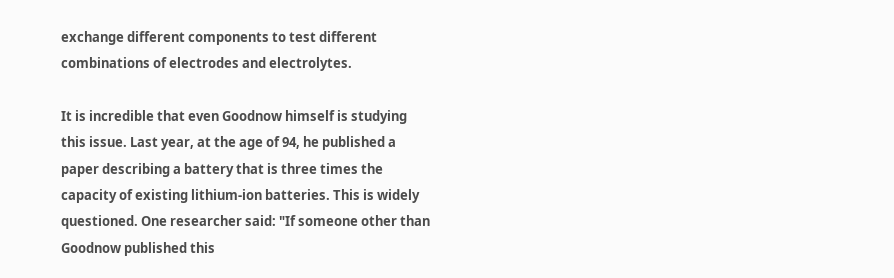exchange different components to test different combinations of electrodes and electrolytes.

It is incredible that even Goodnow himself is studying this issue. Last year, at the age of 94, he published a paper describing a battery that is three times the capacity of existing lithium-ion batteries. This is widely questioned. One researcher said: "If someone other than Goodnow published this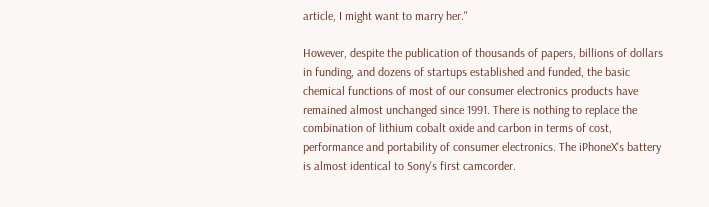article, I might want to marry her."

However, despite the publication of thousands of papers, billions of dollars in funding, and dozens of startups established and funded, the basic chemical functions of most of our consumer electronics products have remained almost unchanged since 1991. There is nothing to replace the combination of lithium cobalt oxide and carbon in terms of cost, performance and portability of consumer electronics. The iPhoneX's battery is almost identical to Sony's first camcorder.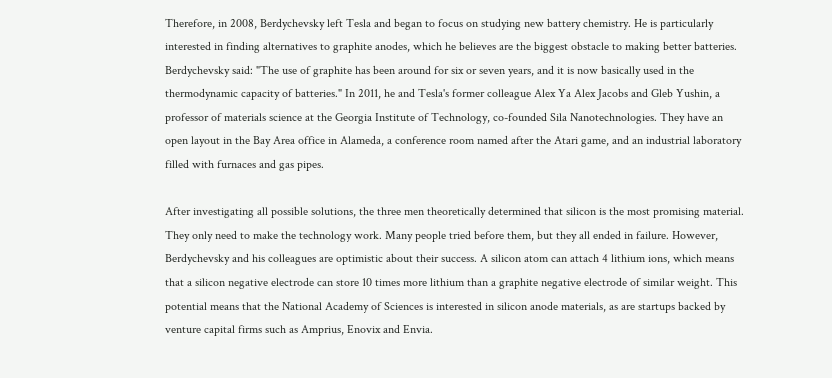Therefore, in 2008, Berdychevsky left Tesla and began to focus on studying new battery chemistry. He is particularly interested in finding alternatives to graphite anodes, which he believes are the biggest obstacle to making better batteries. Berdychevsky said: "The use of graphite has been around for six or seven years, and it is now basically used in the thermodynamic capacity of batteries." In 2011, he and Tesla's former colleague Alex Ya Alex Jacobs and Gleb Yushin, a professor of materials science at the Georgia Institute of Technology, co-founded Sila Nanotechnologies. They have an open layout in the Bay Area office in Alameda, a conference room named after the Atari game, and an industrial laboratory filled with furnaces and gas pipes.

After investigating all possible solutions, the three men theoretically determined that silicon is the most promising material. They only need to make the technology work. Many people tried before them, but they all ended in failure. However, Berdychevsky and his colleagues are optimistic about their success. A silicon atom can attach 4 lithium ions, which means that a silicon negative electrode can store 10 times more lithium than a graphite negative electrode of similar weight. This potential means that the National Academy of Sciences is interested in silicon anode materials, as are startups backed by venture capital firms such as Amprius, Enovix and Envia.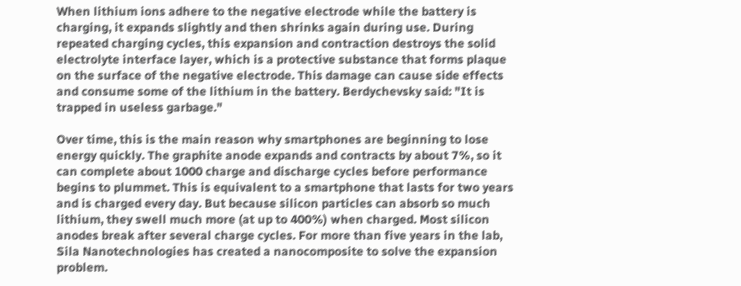When lithium ions adhere to the negative electrode while the battery is charging, it expands slightly and then shrinks again during use. During repeated charging cycles, this expansion and contraction destroys the solid electrolyte interface layer, which is a protective substance that forms plaque on the surface of the negative electrode. This damage can cause side effects and consume some of the lithium in the battery. Berdychevsky said: "It is trapped in useless garbage."

Over time, this is the main reason why smartphones are beginning to lose energy quickly. The graphite anode expands and contracts by about 7%, so it can complete about 1000 charge and discharge cycles before performance begins to plummet. This is equivalent to a smartphone that lasts for two years and is charged every day. But because silicon particles can absorb so much lithium, they swell much more (at up to 400%) when charged. Most silicon anodes break after several charge cycles. For more than five years in the lab, Sila Nanotechnologies has created a nanocomposite to solve the expansion problem.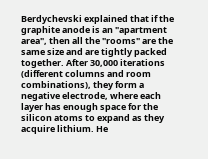Berdychevski explained that if the graphite anode is an "apartment area", then all the "rooms" are the same size and are tightly packed together. After 30,000 iterations (different columns and room combinations), they form a negative electrode, where each layer has enough space for the silicon atoms to expand as they acquire lithium. He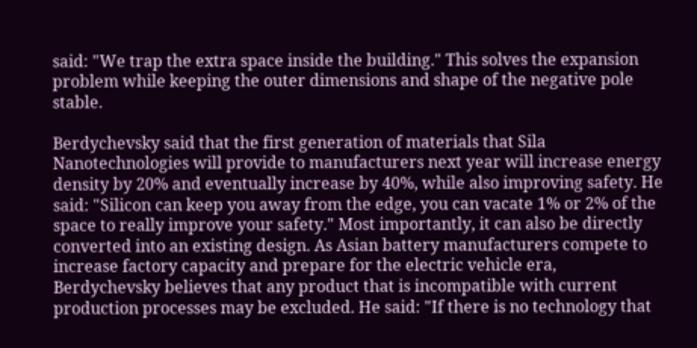said: "We trap the extra space inside the building." This solves the expansion problem while keeping the outer dimensions and shape of the negative pole stable.

Berdychevsky said that the first generation of materials that Sila Nanotechnologies will provide to manufacturers next year will increase energy density by 20% and eventually increase by 40%, while also improving safety. He said: "Silicon can keep you away from the edge, you can vacate 1% or 2% of the space to really improve your safety." Most importantly, it can also be directly converted into an existing design. As Asian battery manufacturers compete to increase factory capacity and prepare for the electric vehicle era, Berdychevsky believes that any product that is incompatible with current production processes may be excluded. He said: "If there is no technology that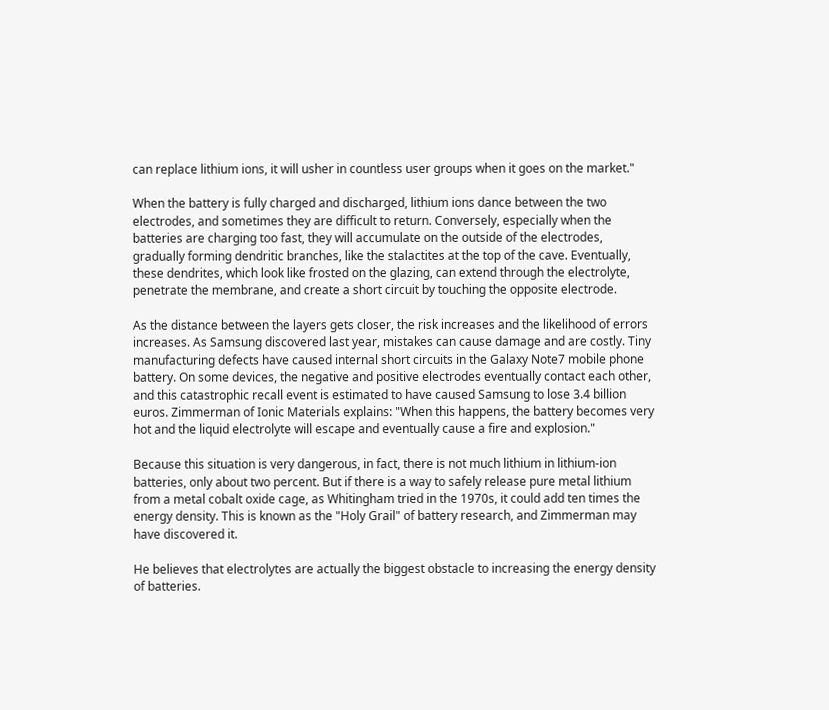can replace lithium ions, it will usher in countless user groups when it goes on the market."

When the battery is fully charged and discharged, lithium ions dance between the two electrodes, and sometimes they are difficult to return. Conversely, especially when the batteries are charging too fast, they will accumulate on the outside of the electrodes, gradually forming dendritic branches, like the stalactites at the top of the cave. Eventually, these dendrites, which look like frosted on the glazing, can extend through the electrolyte, penetrate the membrane, and create a short circuit by touching the opposite electrode.

As the distance between the layers gets closer, the risk increases and the likelihood of errors increases. As Samsung discovered last year, mistakes can cause damage and are costly. Tiny manufacturing defects have caused internal short circuits in the Galaxy Note7 mobile phone battery. On some devices, the negative and positive electrodes eventually contact each other, and this catastrophic recall event is estimated to have caused Samsung to lose 3.4 billion euros. Zimmerman of Ionic Materials explains: "When this happens, the battery becomes very hot and the liquid electrolyte will escape and eventually cause a fire and explosion."

Because this situation is very dangerous, in fact, there is not much lithium in lithium-ion batteries, only about two percent. But if there is a way to safely release pure metal lithium from a metal cobalt oxide cage, as Whitingham tried in the 1970s, it could add ten times the energy density. This is known as the "Holy Grail" of battery research, and Zimmerman may have discovered it.

He believes that electrolytes are actually the biggest obstacle to increasing the energy density of batteries.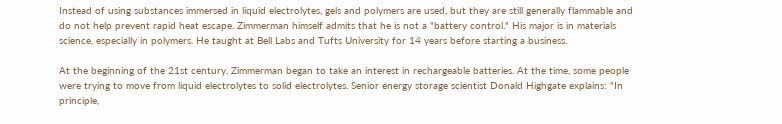Instead of using substances immersed in liquid electrolytes, gels and polymers are used, but they are still generally flammable and do not help prevent rapid heat escape. Zimmerman himself admits that he is not a "battery control." His major is in materials science, especially in polymers. He taught at Bell Labs and Tufts University for 14 years before starting a business.

At the beginning of the 21st century, Zimmerman began to take an interest in rechargeable batteries. At the time, some people were trying to move from liquid electrolytes to solid electrolytes. Senior energy storage scientist Donald Highgate explains: "In principle,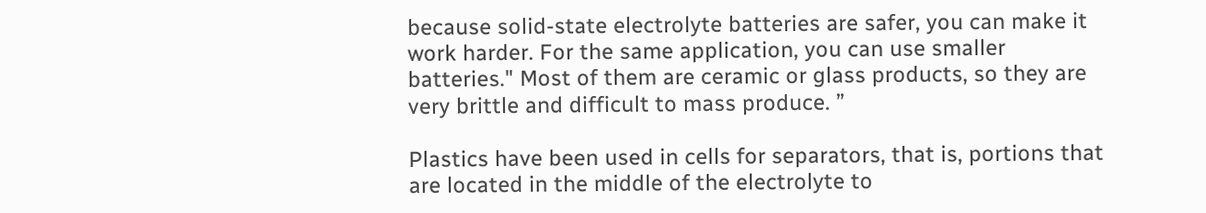because solid-state electrolyte batteries are safer, you can make it work harder. For the same application, you can use smaller batteries." Most of them are ceramic or glass products, so they are very brittle and difficult to mass produce. ”

Plastics have been used in cells for separators, that is, portions that are located in the middle of the electrolyte to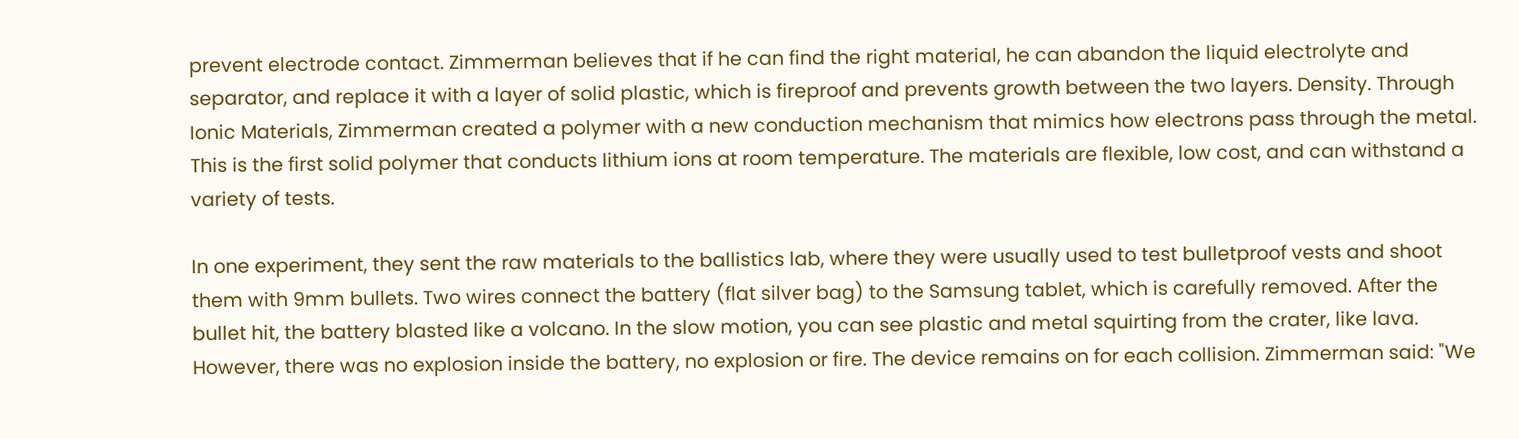prevent electrode contact. Zimmerman believes that if he can find the right material, he can abandon the liquid electrolyte and separator, and replace it with a layer of solid plastic, which is fireproof and prevents growth between the two layers. Density. Through Ionic Materials, Zimmerman created a polymer with a new conduction mechanism that mimics how electrons pass through the metal. This is the first solid polymer that conducts lithium ions at room temperature. The materials are flexible, low cost, and can withstand a variety of tests.

In one experiment, they sent the raw materials to the ballistics lab, where they were usually used to test bulletproof vests and shoot them with 9mm bullets. Two wires connect the battery (flat silver bag) to the Samsung tablet, which is carefully removed. After the bullet hit, the battery blasted like a volcano. In the slow motion, you can see plastic and metal squirting from the crater, like lava. However, there was no explosion inside the battery, no explosion or fire. The device remains on for each collision. Zimmerman said: "We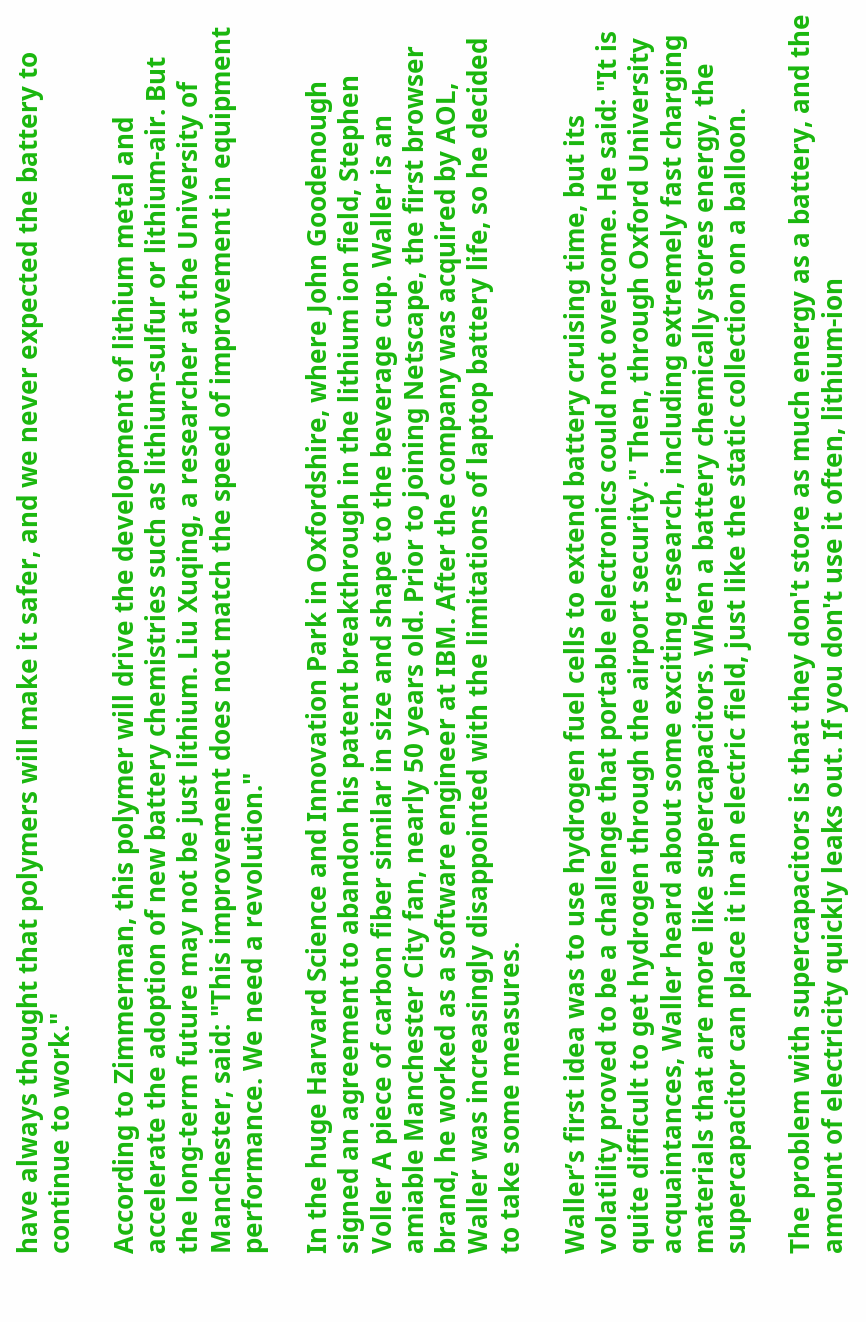have always thought that polymers will make it safer, and we never expected the battery to continue to work."

According to Zimmerman, this polymer will drive the development of lithium metal and accelerate the adoption of new battery chemistries such as lithium-sulfur or lithium-air. But the long-term future may not be just lithium. Liu Xuqing, a researcher at the University of Manchester, said: "This improvement does not match the speed of improvement in equipment performance. We need a revolution."

In the huge Harvard Science and Innovation Park in Oxfordshire, where John Goodenough signed an agreement to abandon his patent breakthrough in the lithium ion field, Stephen Voller A piece of carbon fiber similar in size and shape to the beverage cup. Waller is an amiable Manchester City fan, nearly 50 years old. Prior to joining Netscape, the first browser brand, he worked as a software engineer at IBM. After the company was acquired by AOL, Waller was increasingly disappointed with the limitations of laptop battery life, so he decided to take some measures.

Waller’s first idea was to use hydrogen fuel cells to extend battery cruising time, but its volatility proved to be a challenge that portable electronics could not overcome. He said: "It is quite difficult to get hydrogen through the airport security." Then, through Oxford University acquaintances, Waller heard about some exciting research, including extremely fast charging materials that are more like supercapacitors. When a battery chemically stores energy, the supercapacitor can place it in an electric field, just like the static collection on a balloon.

The problem with supercapacitors is that they don't store as much energy as a battery, and the amount of electricity quickly leaks out. If you don't use it often, lithium-ion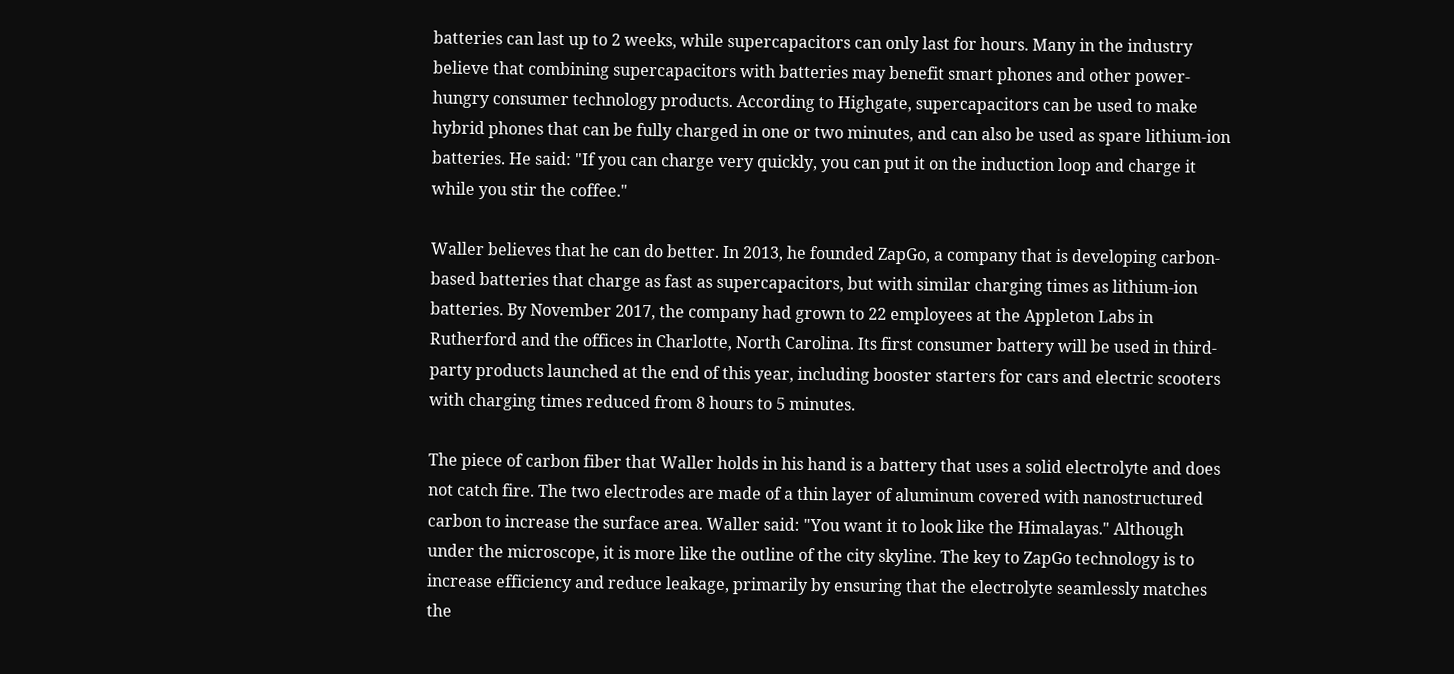batteries can last up to 2 weeks, while supercapacitors can only last for hours. Many in the industry believe that combining supercapacitors with batteries may benefit smart phones and other power-hungry consumer technology products. According to Highgate, supercapacitors can be used to make hybrid phones that can be fully charged in one or two minutes, and can also be used as spare lithium-ion batteries. He said: "If you can charge very quickly, you can put it on the induction loop and charge it while you stir the coffee."

Waller believes that he can do better. In 2013, he founded ZapGo, a company that is developing carbon-based batteries that charge as fast as supercapacitors, but with similar charging times as lithium-ion batteries. By November 2017, the company had grown to 22 employees at the Appleton Labs in Rutherford and the offices in Charlotte, North Carolina. Its first consumer battery will be used in third-party products launched at the end of this year, including booster starters for cars and electric scooters with charging times reduced from 8 hours to 5 minutes.

The piece of carbon fiber that Waller holds in his hand is a battery that uses a solid electrolyte and does not catch fire. The two electrodes are made of a thin layer of aluminum covered with nanostructured carbon to increase the surface area. Waller said: "You want it to look like the Himalayas." Although under the microscope, it is more like the outline of the city skyline. The key to ZapGo technology is to increase efficiency and reduce leakage, primarily by ensuring that the electrolyte seamlessly matches the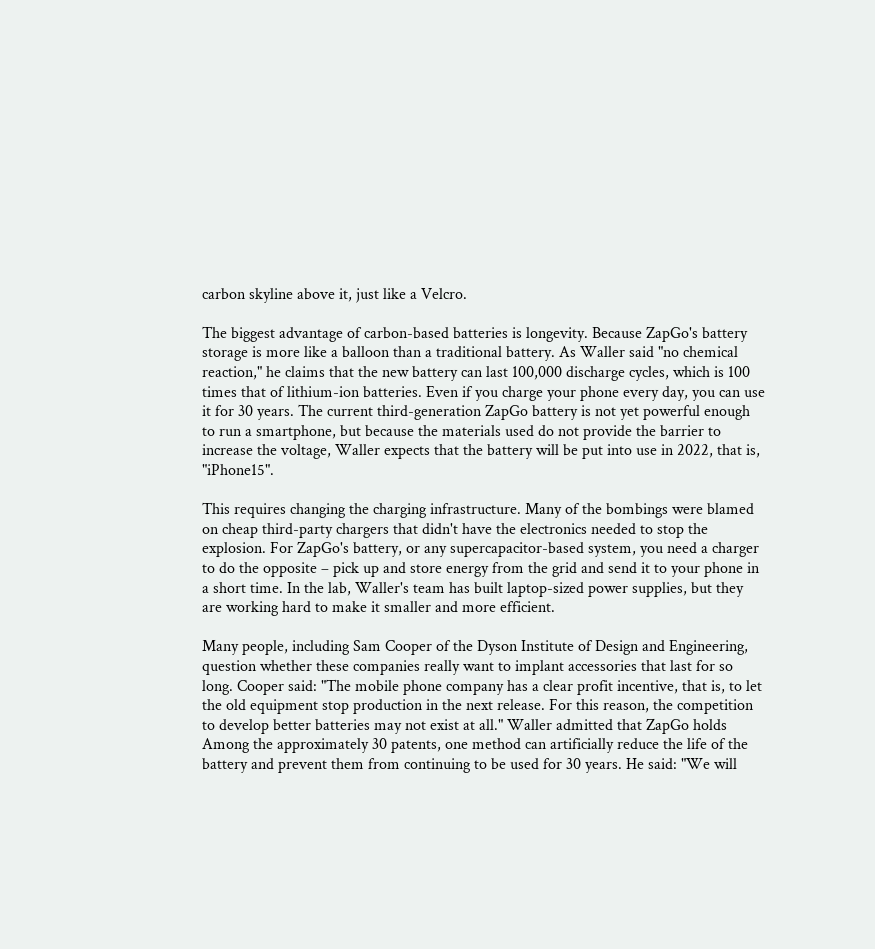carbon skyline above it, just like a Velcro.

The biggest advantage of carbon-based batteries is longevity. Because ZapGo's battery storage is more like a balloon than a traditional battery. As Waller said "no chemical reaction," he claims that the new battery can last 100,000 discharge cycles, which is 100 times that of lithium-ion batteries. Even if you charge your phone every day, you can use it for 30 years. The current third-generation ZapGo battery is not yet powerful enough to run a smartphone, but because the materials used do not provide the barrier to increase the voltage, Waller expects that the battery will be put into use in 2022, that is, "iPhone15".

This requires changing the charging infrastructure. Many of the bombings were blamed on cheap third-party chargers that didn't have the electronics needed to stop the explosion. For ZapGo's battery, or any supercapacitor-based system, you need a charger to do the opposite – pick up and store energy from the grid and send it to your phone in a short time. In the lab, Waller's team has built laptop-sized power supplies, but they are working hard to make it smaller and more efficient.

Many people, including Sam Cooper of the Dyson Institute of Design and Engineering, question whether these companies really want to implant accessories that last for so long. Cooper said: "The mobile phone company has a clear profit incentive, that is, to let the old equipment stop production in the next release. For this reason, the competition to develop better batteries may not exist at all." Waller admitted that ZapGo holds Among the approximately 30 patents, one method can artificially reduce the life of the battery and prevent them from continuing to be used for 30 years. He said: "We will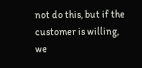not do this, but if the customer is willing, we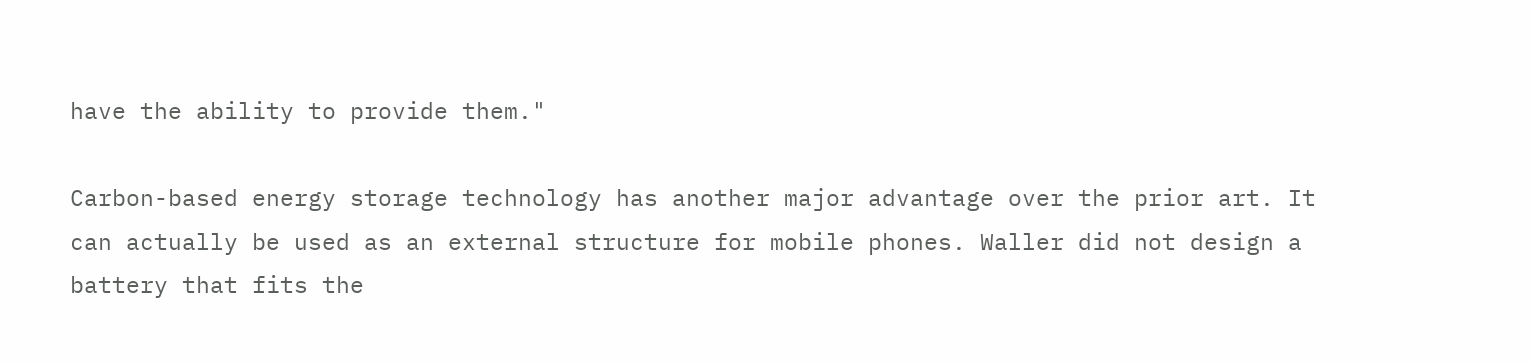have the ability to provide them."

Carbon-based energy storage technology has another major advantage over the prior art. It can actually be used as an external structure for mobile phones. Waller did not design a battery that fits the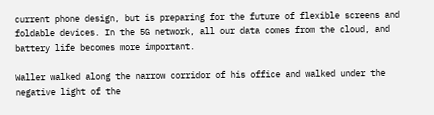current phone design, but is preparing for the future of flexible screens and foldable devices. In the 5G network, all our data comes from the cloud, and battery life becomes more important.

Waller walked along the narrow corridor of his office and walked under the negative light of the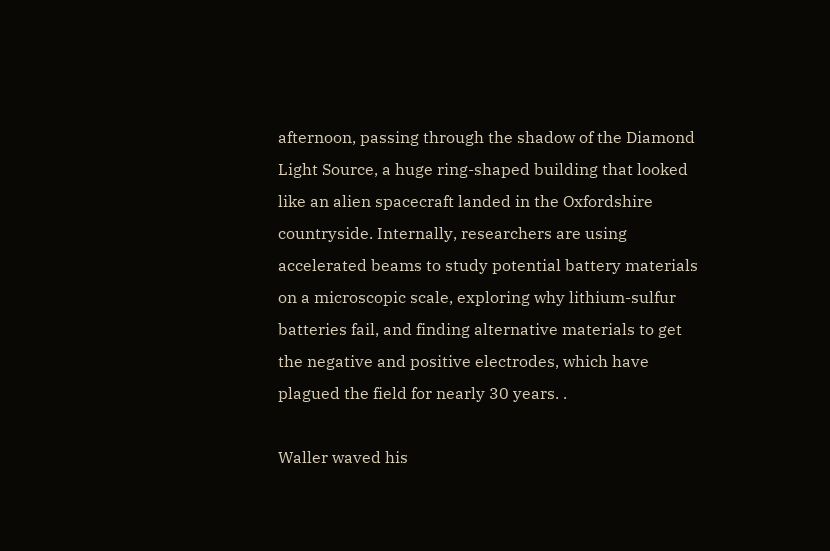afternoon, passing through the shadow of the Diamond Light Source, a huge ring-shaped building that looked like an alien spacecraft landed in the Oxfordshire countryside. Internally, researchers are using accelerated beams to study potential battery materials on a microscopic scale, exploring why lithium-sulfur batteries fail, and finding alternative materials to get the negative and positive electrodes, which have plagued the field for nearly 30 years. .

Waller waved his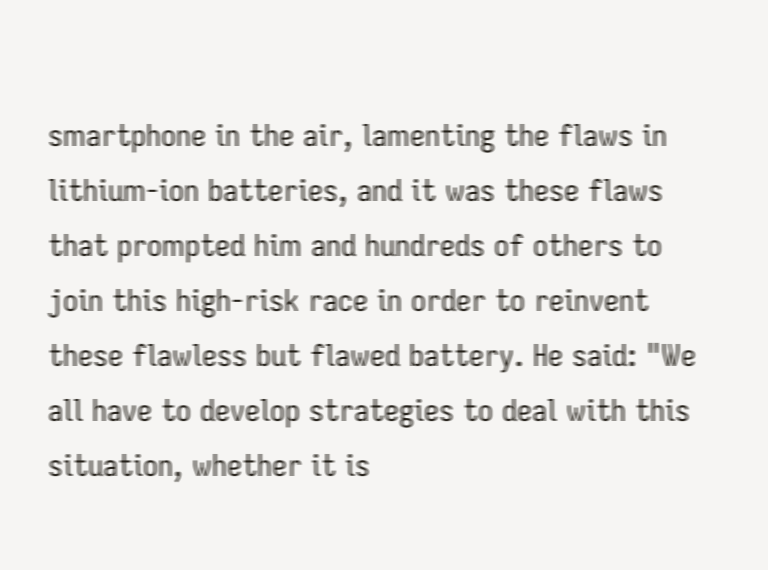smartphone in the air, lamenting the flaws in lithium-ion batteries, and it was these flaws that prompted him and hundreds of others to join this high-risk race in order to reinvent these flawless but flawed battery. He said: "We all have to develop strategies to deal with this situation, whether it is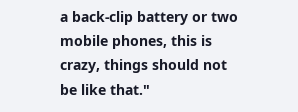a back-clip battery or two mobile phones, this is crazy, things should not be like that."